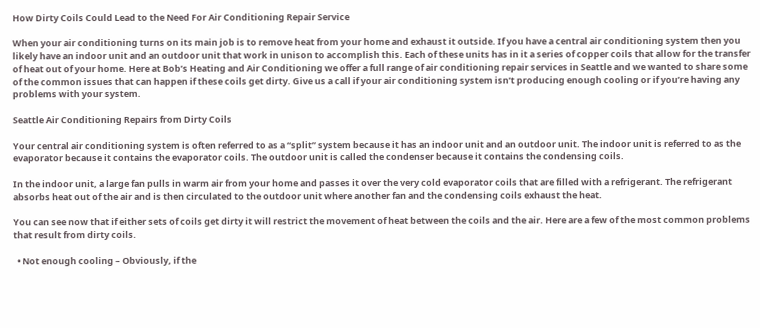How Dirty Coils Could Lead to the Need For Air Conditioning Repair Service

When your air conditioning turns on its main job is to remove heat from your home and exhaust it outside. If you have a central air conditioning system then you likely have an indoor unit and an outdoor unit that work in unison to accomplish this. Each of these units has in it a series of copper coils that allow for the transfer of heat out of your home. Here at Bob’s Heating and Air Conditioning we offer a full range of air conditioning repair services in Seattle and we wanted to share some of the common issues that can happen if these coils get dirty. Give us a call if your air conditioning system isn’t producing enough cooling or if you’re having any problems with your system.

Seattle Air Conditioning Repairs from Dirty Coils

Your central air conditioning system is often referred to as a “split” system because it has an indoor unit and an outdoor unit. The indoor unit is referred to as the evaporator because it contains the evaporator coils. The outdoor unit is called the condenser because it contains the condensing coils.

In the indoor unit, a large fan pulls in warm air from your home and passes it over the very cold evaporator coils that are filled with a refrigerant. The refrigerant absorbs heat out of the air and is then circulated to the outdoor unit where another fan and the condensing coils exhaust the heat.

You can see now that if either sets of coils get dirty it will restrict the movement of heat between the coils and the air. Here are a few of the most common problems that result from dirty coils.

  • Not enough cooling – Obviously, if the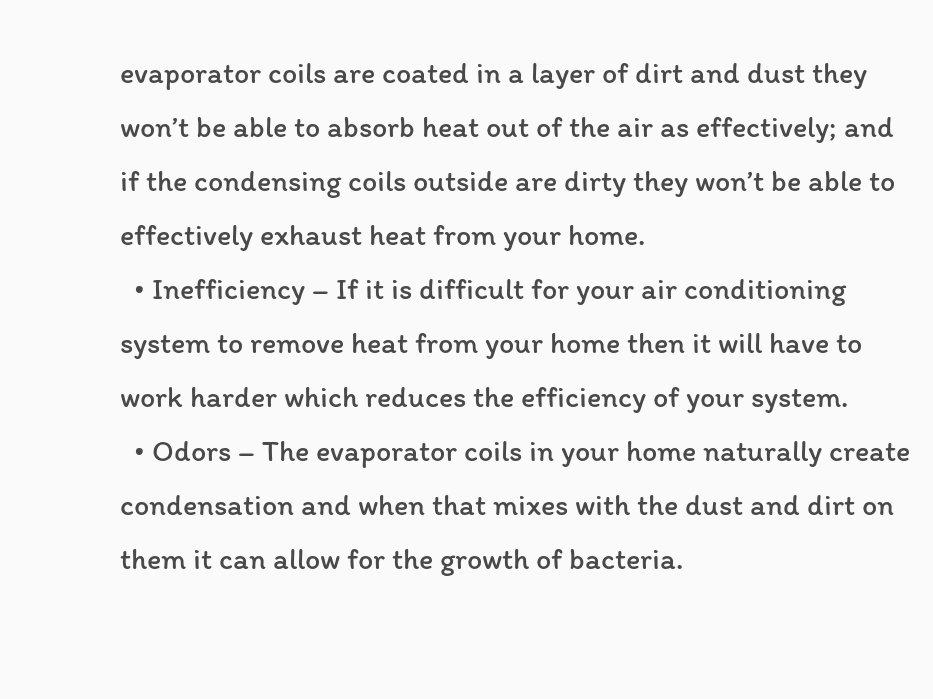evaporator coils are coated in a layer of dirt and dust they won’t be able to absorb heat out of the air as effectively; and if the condensing coils outside are dirty they won’t be able to effectively exhaust heat from your home.
  • Inefficiency – If it is difficult for your air conditioning system to remove heat from your home then it will have to work harder which reduces the efficiency of your system.
  • Odors – The evaporator coils in your home naturally create condensation and when that mixes with the dust and dirt on them it can allow for the growth of bacteria.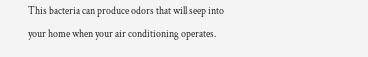This bacteria can produce odors that will seep into your home when your air conditioning operates.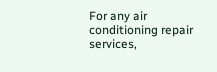For any air conditioning repair services,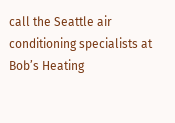call the Seattle air conditioning specialists at Bob’s Heating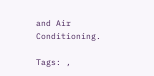and Air Conditioning.

Tags: ,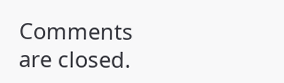Comments are closed.